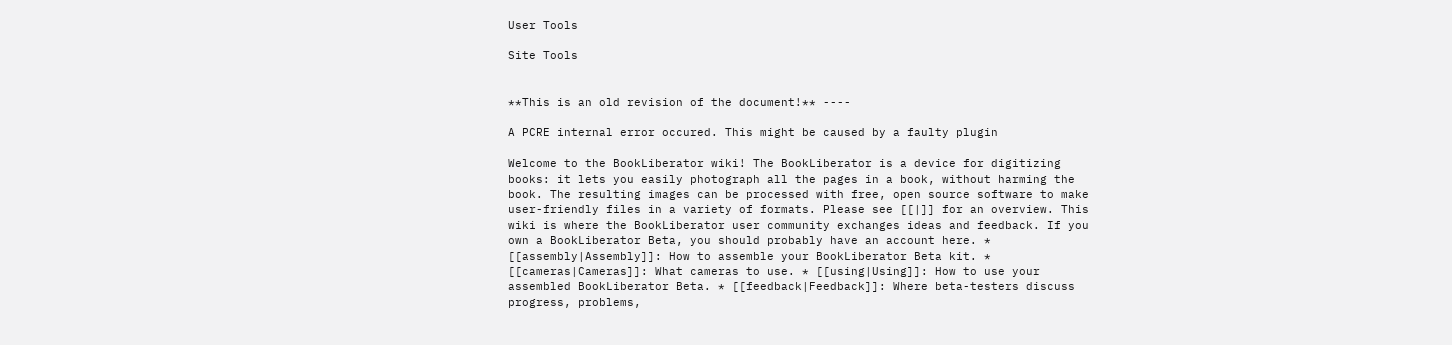User Tools

Site Tools


**This is an old revision of the document!** ----

A PCRE internal error occured. This might be caused by a faulty plugin

Welcome to the BookLiberator wiki! The BookLiberator is a device for digitizing books: it lets you easily photograph all the pages in a book, without harming the book. The resulting images can be processed with free, open source software to make user-friendly files in a variety of formats. Please see [[|]] for an overview. This wiki is where the BookLiberator user community exchanges ideas and feedback. If you own a BookLiberator Beta, you should probably have an account here. * [[assembly|Assembly]]: How to assemble your BookLiberator Beta kit. * [[cameras|Cameras]]: What cameras to use. * [[using|Using]]: How to use your assembled BookLiberator Beta. * [[feedback|Feedback]]: Where beta-testers discuss progress, problems,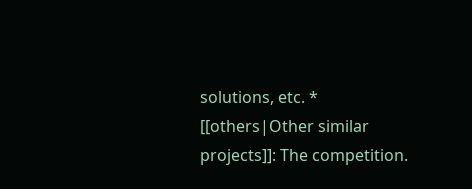solutions, etc. * [[others|Other similar projects]]: The competition.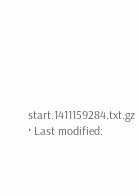start.1411159284.txt.gz · Last modified: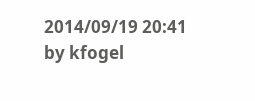2014/09/19 20:41 by kfogel